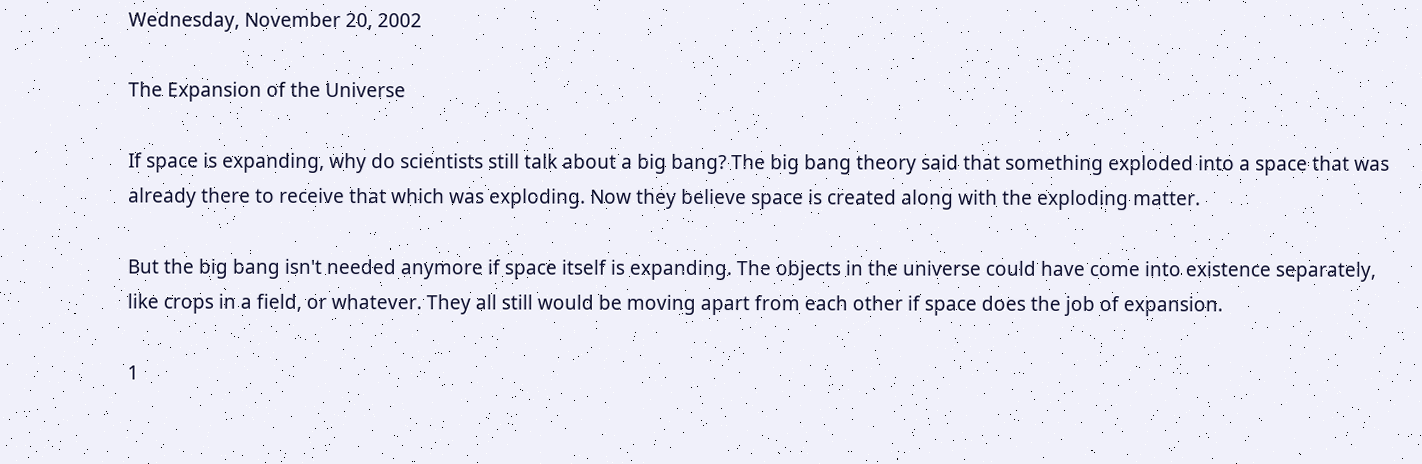Wednesday, November 20, 2002

The Expansion of the Universe

If space is expanding, why do scientists still talk about a big bang? The big bang theory said that something exploded into a space that was already there to receive that which was exploding. Now they believe space is created along with the exploding matter.

But the big bang isn't needed anymore if space itself is expanding. The objects in the universe could have come into existence separately, like crops in a field, or whatever. They all still would be moving apart from each other if space does the job of expansion.

1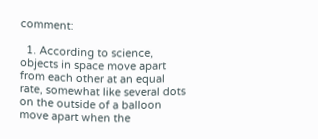comment:

  1. According to science, objects in space move apart from each other at an equal rate, somewhat like several dots on the outside of a balloon move apart when the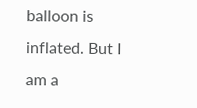balloon is inflated. But I am a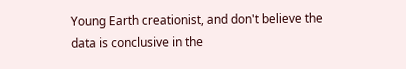Young Earth creationist, and don't believe the data is conclusive in the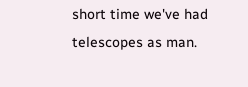short time we've had telescopes as man.